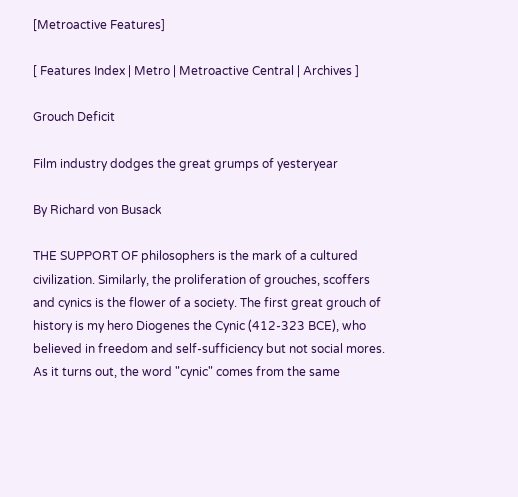[Metroactive Features]

[ Features Index | Metro | Metroactive Central | Archives ]

Grouch Deficit

Film industry dodges the great grumps of yesteryear

By Richard von Busack

THE SUPPORT OF philosophers is the mark of a cultured civilization. Similarly, the proliferation of grouches, scoffers and cynics is the flower of a society. The first great grouch of history is my hero Diogenes the Cynic (412-323 BCE), who believed in freedom and self-sufficiency but not social mores. As it turns out, the word "cynic" comes from the same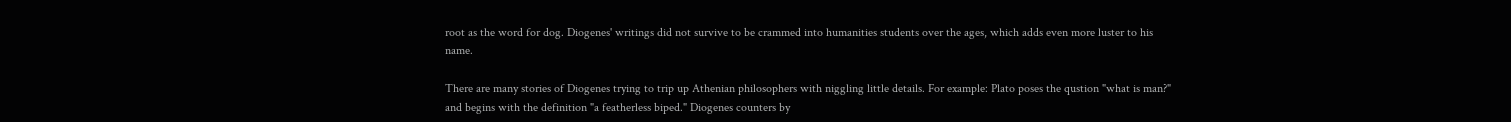root as the word for dog. Diogenes' writings did not survive to be crammed into humanities students over the ages, which adds even more luster to his name.

There are many stories of Diogenes trying to trip up Athenian philosophers with niggling little details. For example: Plato poses the qustion "what is man?" and begins with the definition "a featherless biped." Diogenes counters by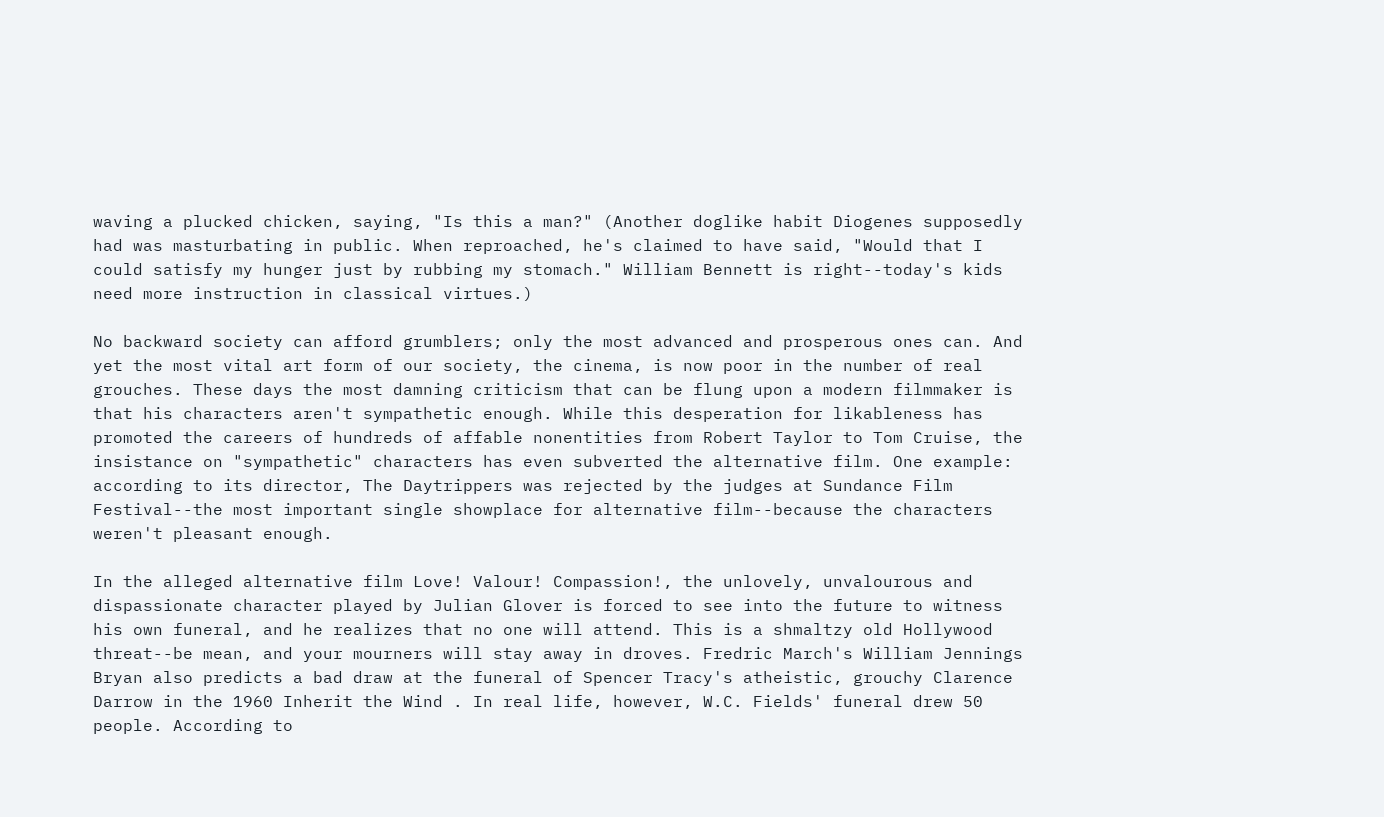waving a plucked chicken, saying, "Is this a man?" (Another doglike habit Diogenes supposedly had was masturbating in public. When reproached, he's claimed to have said, "Would that I could satisfy my hunger just by rubbing my stomach." William Bennett is right--today's kids need more instruction in classical virtues.)

No backward society can afford grumblers; only the most advanced and prosperous ones can. And yet the most vital art form of our society, the cinema, is now poor in the number of real grouches. These days the most damning criticism that can be flung upon a modern filmmaker is that his characters aren't sympathetic enough. While this desperation for likableness has promoted the careers of hundreds of affable nonentities from Robert Taylor to Tom Cruise, the insistance on "sympathetic" characters has even subverted the alternative film. One example: according to its director, The Daytrippers was rejected by the judges at Sundance Film Festival--the most important single showplace for alternative film--because the characters weren't pleasant enough.

In the alleged alternative film Love! Valour! Compassion!, the unlovely, unvalourous and dispassionate character played by Julian Glover is forced to see into the future to witness his own funeral, and he realizes that no one will attend. This is a shmaltzy old Hollywood threat--be mean, and your mourners will stay away in droves. Fredric March's William Jennings Bryan also predicts a bad draw at the funeral of Spencer Tracy's atheistic, grouchy Clarence Darrow in the 1960 Inherit the Wind . In real life, however, W.C. Fields' funeral drew 50 people. According to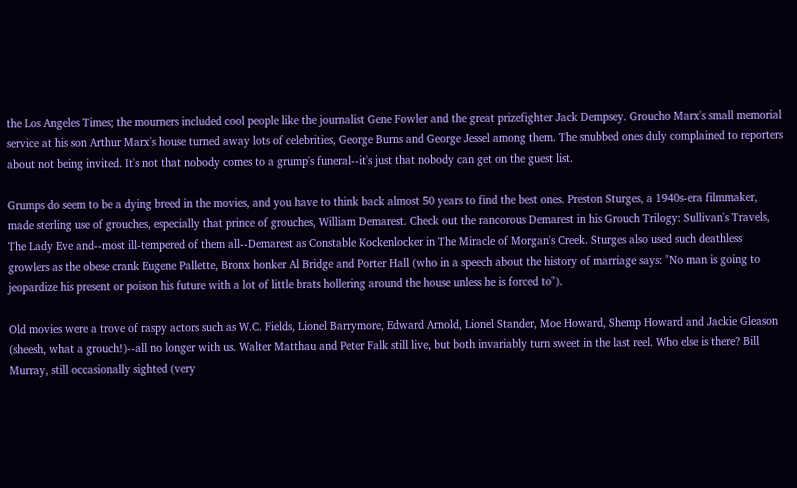the Los Angeles Times; the mourners included cool people like the journalist Gene Fowler and the great prizefighter Jack Dempsey. Groucho Marx's small memorial service at his son Arthur Marx's house turned away lots of celebrities, George Burns and George Jessel among them. The snubbed ones duly complained to reporters about not being invited. It's not that nobody comes to a grump's funeral--it's just that nobody can get on the guest list.

Grumps do seem to be a dying breed in the movies, and you have to think back almost 50 years to find the best ones. Preston Sturges, a 1940s-era filmmaker, made sterling use of grouches, especially that prince of grouches, William Demarest. Check out the rancorous Demarest in his Grouch Trilogy: Sullivan's Travels, The Lady Eve and--most ill-tempered of them all--Demarest as Constable Kockenlocker in The Miracle of Morgan's Creek. Sturges also used such deathless growlers as the obese crank Eugene Pallette, Bronx honker Al Bridge and Porter Hall (who in a speech about the history of marriage says: "No man is going to jeopardize his present or poison his future with a lot of little brats hollering around the house unless he is forced to").

Old movies were a trove of raspy actors such as W.C. Fields, Lionel Barrymore, Edward Arnold, Lionel Stander, Moe Howard, Shemp Howard and Jackie Gleason (sheesh, what a grouch!)--all no longer with us. Walter Matthau and Peter Falk still live, but both invariably turn sweet in the last reel. Who else is there? Bill Murray, still occasionally sighted (very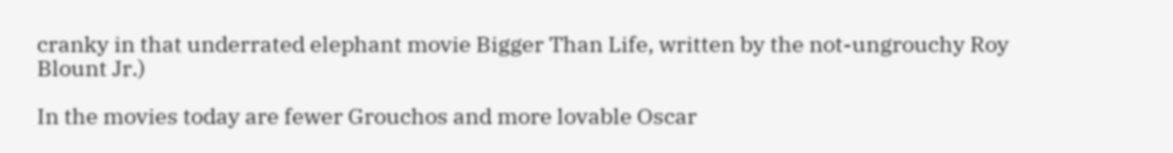cranky in that underrated elephant movie Bigger Than Life, written by the not-ungrouchy Roy Blount Jr.)

In the movies today are fewer Grouchos and more lovable Oscar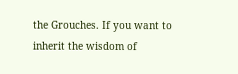the Grouches. If you want to inherit the wisdom of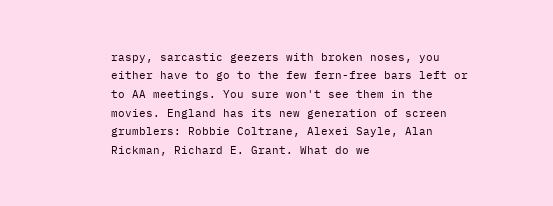raspy, sarcastic geezers with broken noses, you either have to go to the few fern-free bars left or to AA meetings. You sure won't see them in the movies. England has its new generation of screen grumblers: Robbie Coltrane, Alexei Sayle, Alan Rickman, Richard E. Grant. What do we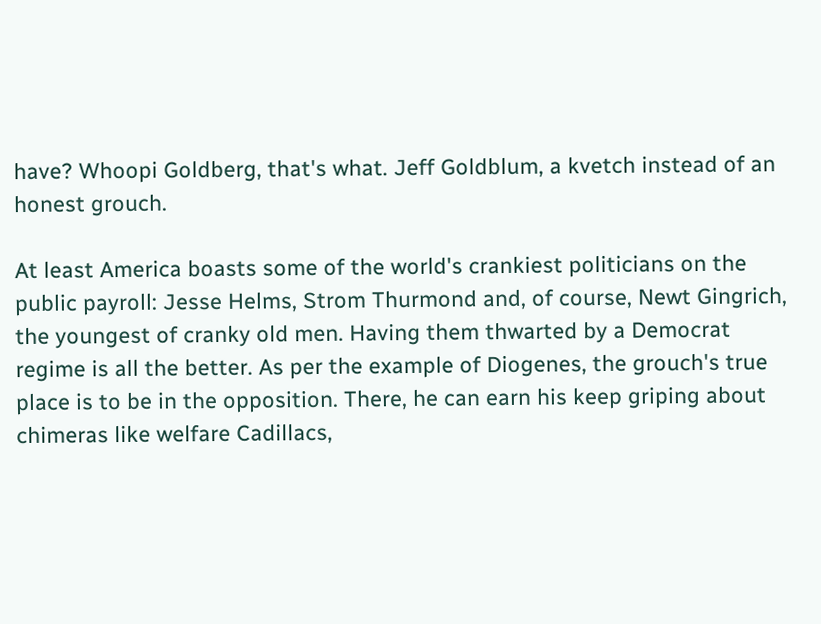have? Whoopi Goldberg, that's what. Jeff Goldblum, a kvetch instead of an honest grouch.

At least America boasts some of the world's crankiest politicians on the public payroll: Jesse Helms, Strom Thurmond and, of course, Newt Gingrich, the youngest of cranky old men. Having them thwarted by a Democrat regime is all the better. As per the example of Diogenes, the grouch's true place is to be in the opposition. There, he can earn his keep griping about chimeras like welfare Cadillacs,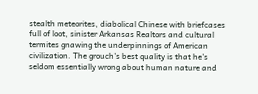stealth meteorites, diabolical Chinese with briefcases full of loot, sinister Arkansas Realtors and cultural termites gnawing the underpinnings of American civilization. The grouch's best quality is that he's seldom essentially wrong about human nature and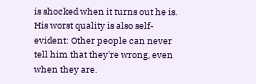is shocked when it turns out he is. His worst quality is also self-evident: Other people can never tell him that they're wrong, even when they are.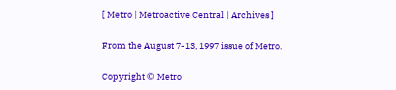[ Metro | Metroactive Central | Archives ]

From the August 7-13, 1997 issue of Metro.

Copyright © Metro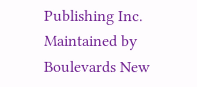Publishing Inc. Maintained by Boulevards New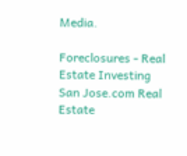Media.

Foreclosures - Real Estate Investing
San Jose.com Real Estate